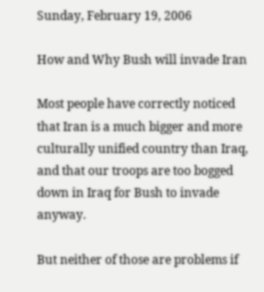Sunday, February 19, 2006

How and Why Bush will invade Iran

Most people have correctly noticed that Iran is a much bigger and more culturally unified country than Iraq, and that our troops are too bogged down in Iraq for Bush to invade anyway.

But neither of those are problems if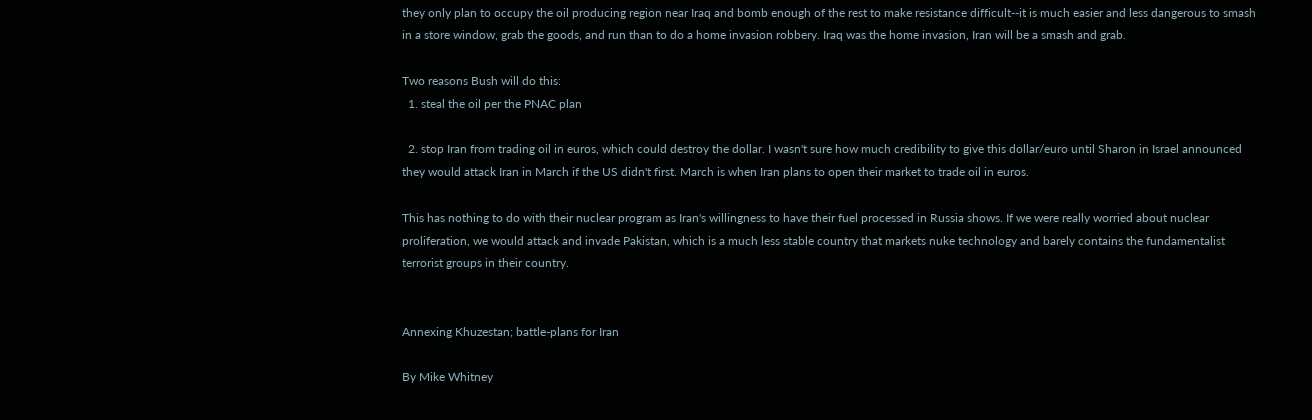they only plan to occupy the oil producing region near Iraq and bomb enough of the rest to make resistance difficult--it is much easier and less dangerous to smash in a store window, grab the goods, and run than to do a home invasion robbery. Iraq was the home invasion, Iran will be a smash and grab.

Two reasons Bush will do this:
  1. steal the oil per the PNAC plan

  2. stop Iran from trading oil in euros, which could destroy the dollar. I wasn't sure how much credibility to give this dollar/euro until Sharon in Israel announced they would attack Iran in March if the US didn't first. March is when Iran plans to open their market to trade oil in euros.

This has nothing to do with their nuclear program as Iran's willingness to have their fuel processed in Russia shows. If we were really worried about nuclear proliferation, we would attack and invade Pakistan, which is a much less stable country that markets nuke technology and barely contains the fundamentalist terrorist groups in their country.


Annexing Khuzestan; battle-plans for Iran

By Mike Whitney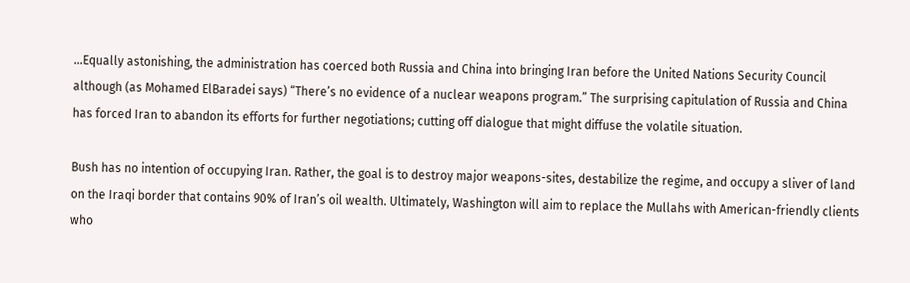...Equally astonishing, the administration has coerced both Russia and China into bringing Iran before the United Nations Security Council although (as Mohamed ElBaradei says) “There’s no evidence of a nuclear weapons program.” The surprising capitulation of Russia and China has forced Iran to abandon its efforts for further negotiations; cutting off dialogue that might diffuse the volatile situation.

Bush has no intention of occupying Iran. Rather, the goal is to destroy major weapons-sites, destabilize the regime, and occupy a sliver of land on the Iraqi border that contains 90% of Iran’s oil wealth. Ultimately, Washington will aim to replace the Mullahs with American-friendly clients who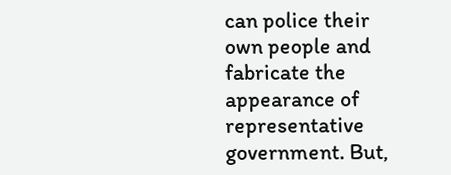can police their own people and fabricate the appearance of representative government. But,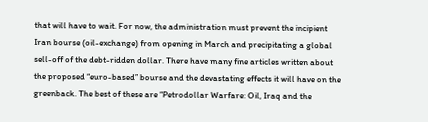that will have to wait. For now, the administration must prevent the incipient Iran bourse (oil-exchange) from opening in March and precipitating a global sell-off of the debt-ridden dollar. There have many fine articles written about the proposed “euro-based” bourse and the devastating effects it will have on the greenback. The best of these are “Petrodollar Warfare: Oil, Iraq and the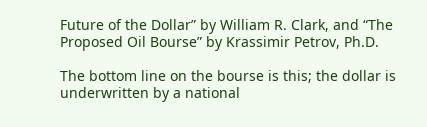Future of the Dollar” by William R. Clark, and “The Proposed Oil Bourse” by Krassimir Petrov, Ph.D.

The bottom line on the bourse is this; the dollar is underwritten by a national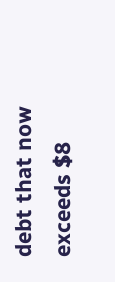debt that now exceeds $8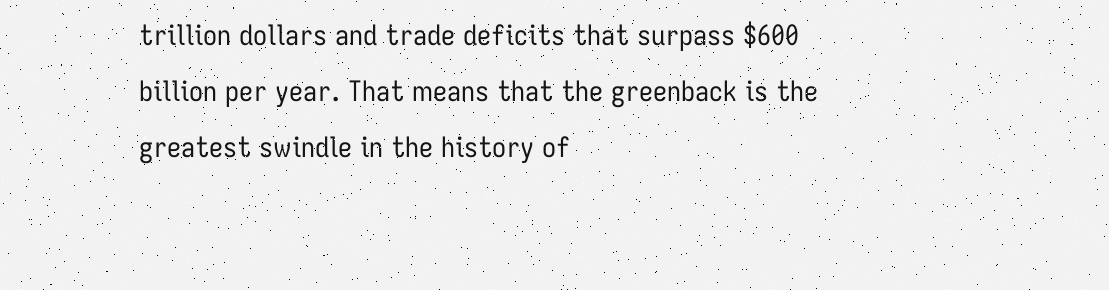trillion dollars and trade deficits that surpass $600 billion per year. That means that the greenback is the greatest swindle in the history of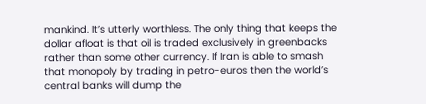mankind. It’s utterly worthless. The only thing that keeps the dollar afloat is that oil is traded exclusively in greenbacks rather than some other currency. If Iran is able to smash that monopoly by trading in petro-euros then the world’s central banks will dump the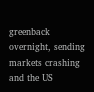greenback overnight, sending markets crashing and the US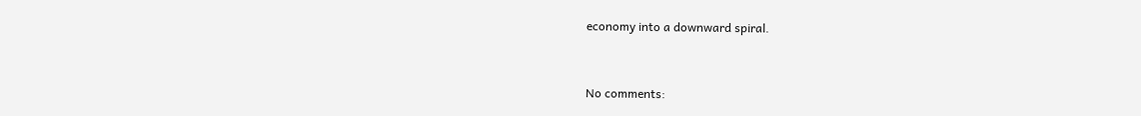economy into a downward spiral.


No comments: